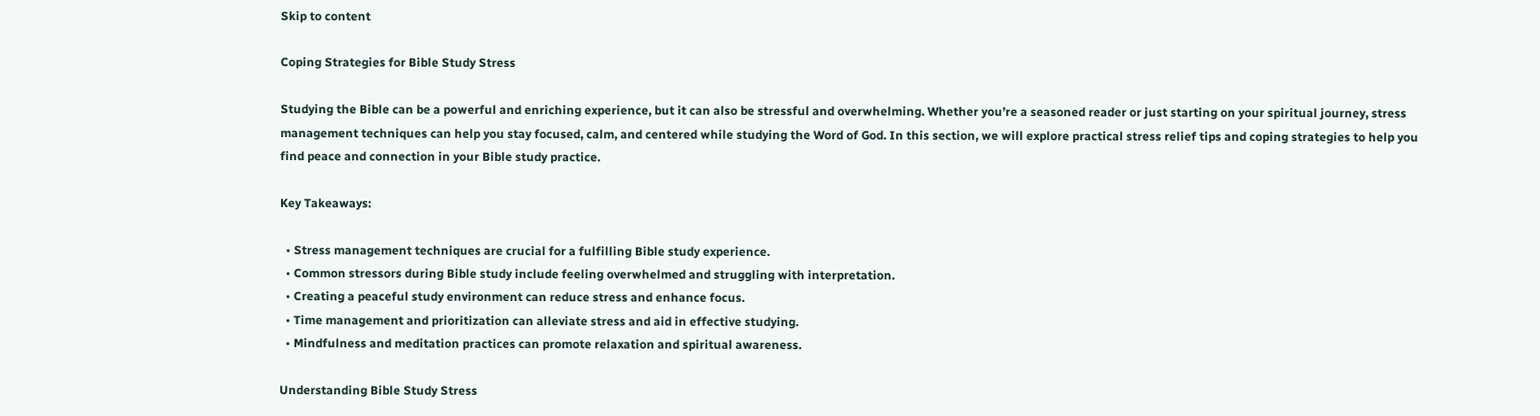Skip to content

Coping Strategies for Bible Study Stress

Studying the Bible can be a powerful and enriching experience, but it can also be stressful and overwhelming. Whether you’re a seasoned reader or just starting on your spiritual journey, stress management techniques can help you stay focused, calm, and centered while studying the Word of God. In this section, we will explore practical stress relief tips and coping strategies to help you find peace and connection in your Bible study practice.

Key Takeaways:

  • Stress management techniques are crucial for a fulfilling Bible study experience.
  • Common stressors during Bible study include feeling overwhelmed and struggling with interpretation.
  • Creating a peaceful study environment can reduce stress and enhance focus.
  • Time management and prioritization can alleviate stress and aid in effective studying.
  • Mindfulness and meditation practices can promote relaxation and spiritual awareness.

Understanding Bible Study Stress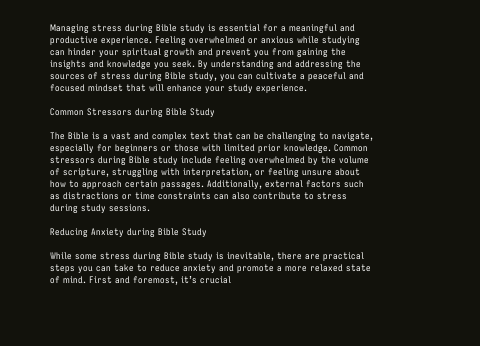Managing stress during Bible study is essential for a meaningful and productive experience. Feeling overwhelmed or anxious while studying can hinder your spiritual growth and prevent you from gaining the insights and knowledge you seek. By understanding and addressing the sources of stress during Bible study, you can cultivate a peaceful and focused mindset that will enhance your study experience.

Common Stressors during Bible Study

The Bible is a vast and complex text that can be challenging to navigate, especially for beginners or those with limited prior knowledge. Common stressors during Bible study include feeling overwhelmed by the volume of scripture, struggling with interpretation, or feeling unsure about how to approach certain passages. Additionally, external factors such as distractions or time constraints can also contribute to stress during study sessions.

Reducing Anxiety during Bible Study

While some stress during Bible study is inevitable, there are practical steps you can take to reduce anxiety and promote a more relaxed state of mind. First and foremost, it’s crucial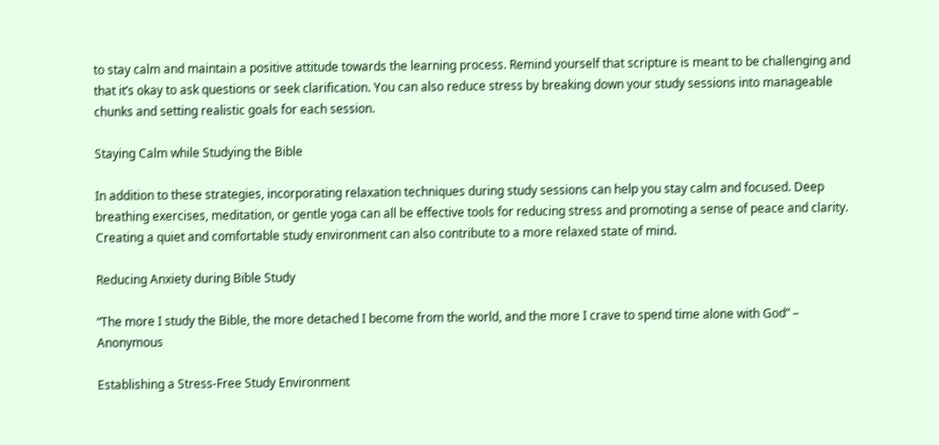to stay calm and maintain a positive attitude towards the learning process. Remind yourself that scripture is meant to be challenging and that it’s okay to ask questions or seek clarification. You can also reduce stress by breaking down your study sessions into manageable chunks and setting realistic goals for each session.

Staying Calm while Studying the Bible

In addition to these strategies, incorporating relaxation techniques during study sessions can help you stay calm and focused. Deep breathing exercises, meditation, or gentle yoga can all be effective tools for reducing stress and promoting a sense of peace and clarity. Creating a quiet and comfortable study environment can also contribute to a more relaxed state of mind.

Reducing Anxiety during Bible Study

“The more I study the Bible, the more detached I become from the world, and the more I crave to spend time alone with God” – Anonymous

Establishing a Stress-Free Study Environment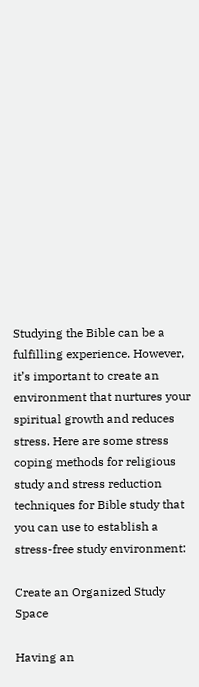Studying the Bible can be a fulfilling experience. However, it’s important to create an environment that nurtures your spiritual growth and reduces stress. Here are some stress coping methods for religious study and stress reduction techniques for Bible study that you can use to establish a stress-free study environment:

Create an Organized Study Space

Having an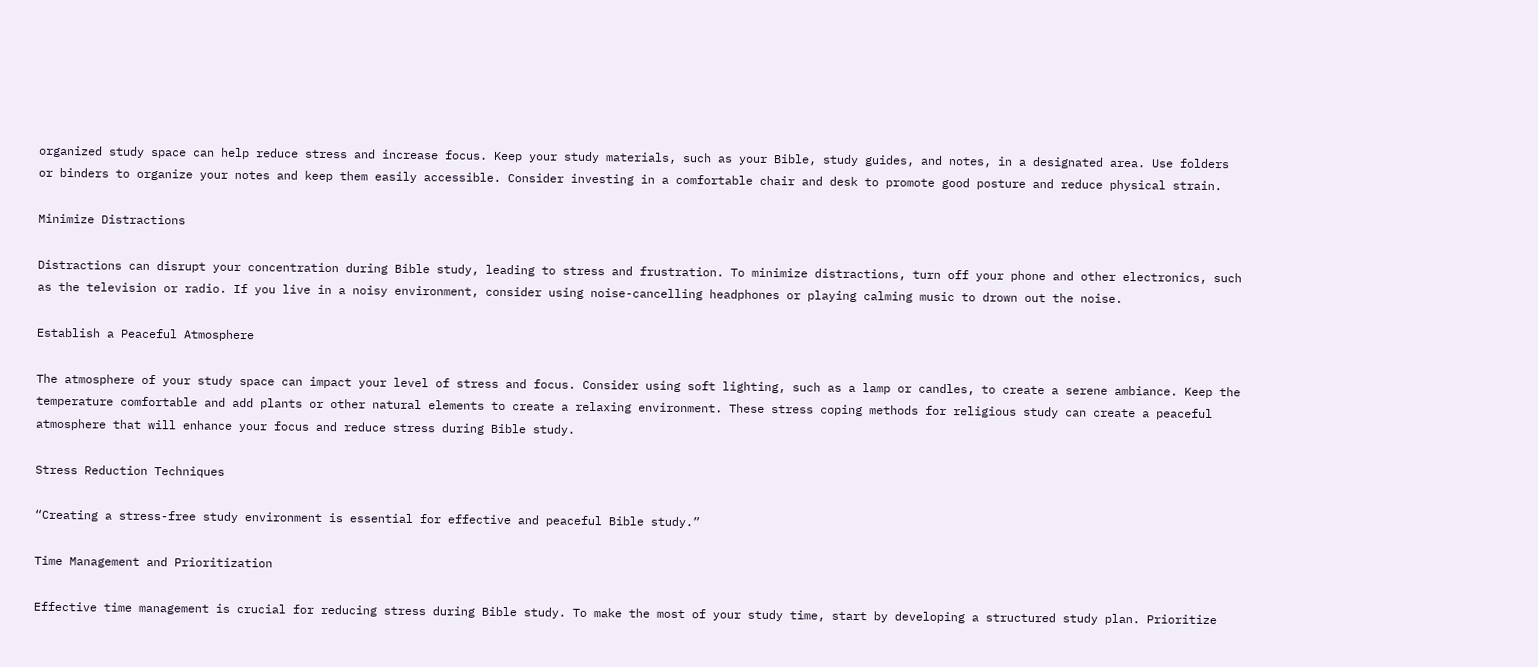organized study space can help reduce stress and increase focus. Keep your study materials, such as your Bible, study guides, and notes, in a designated area. Use folders or binders to organize your notes and keep them easily accessible. Consider investing in a comfortable chair and desk to promote good posture and reduce physical strain.

Minimize Distractions

Distractions can disrupt your concentration during Bible study, leading to stress and frustration. To minimize distractions, turn off your phone and other electronics, such as the television or radio. If you live in a noisy environment, consider using noise-cancelling headphones or playing calming music to drown out the noise.

Establish a Peaceful Atmosphere

The atmosphere of your study space can impact your level of stress and focus. Consider using soft lighting, such as a lamp or candles, to create a serene ambiance. Keep the temperature comfortable and add plants or other natural elements to create a relaxing environment. These stress coping methods for religious study can create a peaceful atmosphere that will enhance your focus and reduce stress during Bible study.

Stress Reduction Techniques

“Creating a stress-free study environment is essential for effective and peaceful Bible study.”

Time Management and Prioritization

Effective time management is crucial for reducing stress during Bible study. To make the most of your study time, start by developing a structured study plan. Prioritize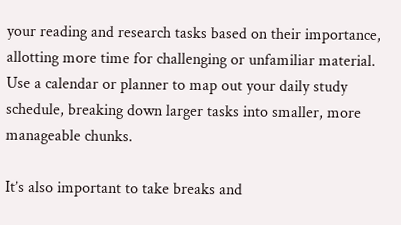your reading and research tasks based on their importance, allotting more time for challenging or unfamiliar material. Use a calendar or planner to map out your daily study schedule, breaking down larger tasks into smaller, more manageable chunks.

It’s also important to take breaks and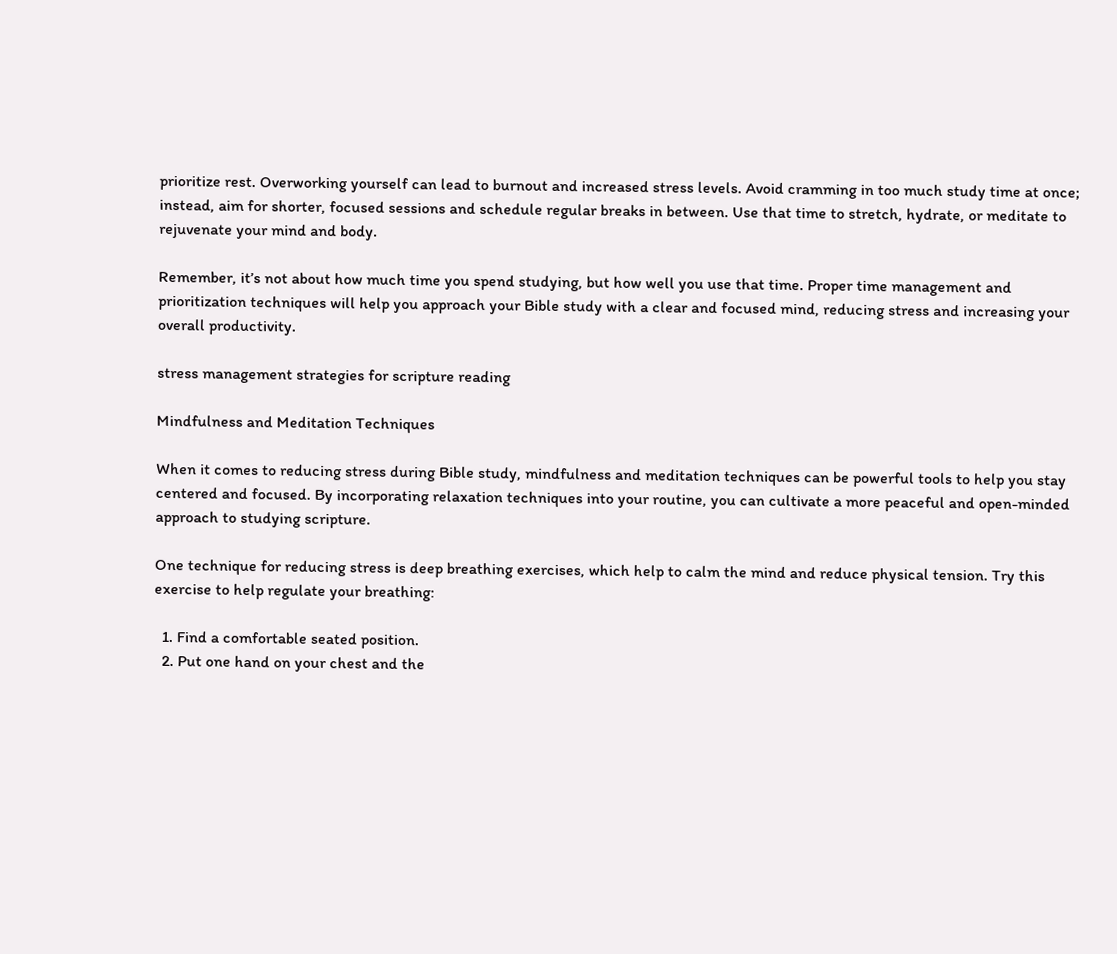prioritize rest. Overworking yourself can lead to burnout and increased stress levels. Avoid cramming in too much study time at once; instead, aim for shorter, focused sessions and schedule regular breaks in between. Use that time to stretch, hydrate, or meditate to rejuvenate your mind and body.

Remember, it’s not about how much time you spend studying, but how well you use that time. Proper time management and prioritization techniques will help you approach your Bible study with a clear and focused mind, reducing stress and increasing your overall productivity.

stress management strategies for scripture reading

Mindfulness and Meditation Techniques

When it comes to reducing stress during Bible study, mindfulness and meditation techniques can be powerful tools to help you stay centered and focused. By incorporating relaxation techniques into your routine, you can cultivate a more peaceful and open-minded approach to studying scripture.

One technique for reducing stress is deep breathing exercises, which help to calm the mind and reduce physical tension. Try this exercise to help regulate your breathing:

  1. Find a comfortable seated position.
  2. Put one hand on your chest and the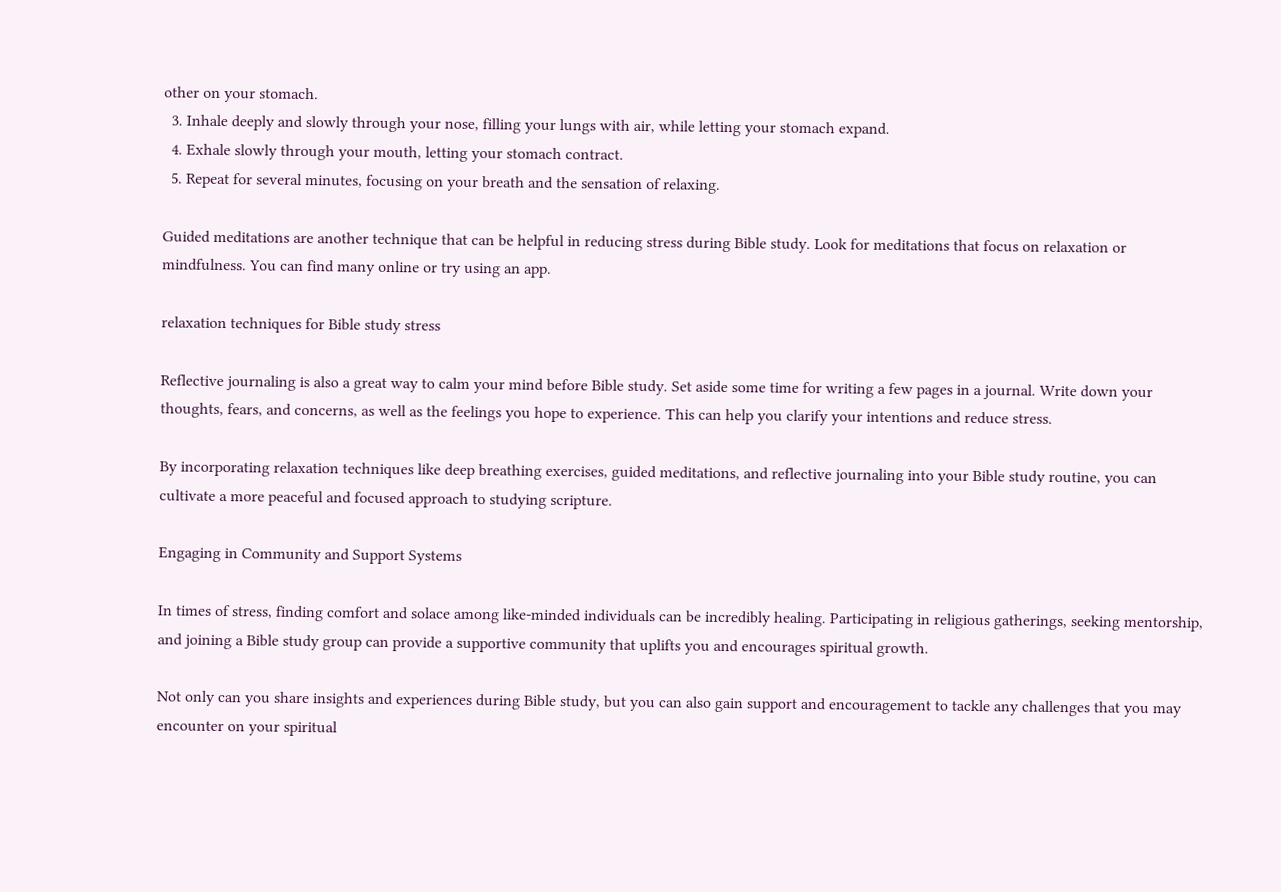other on your stomach.
  3. Inhale deeply and slowly through your nose, filling your lungs with air, while letting your stomach expand.
  4. Exhale slowly through your mouth, letting your stomach contract.
  5. Repeat for several minutes, focusing on your breath and the sensation of relaxing.

Guided meditations are another technique that can be helpful in reducing stress during Bible study. Look for meditations that focus on relaxation or mindfulness. You can find many online or try using an app.

relaxation techniques for Bible study stress

Reflective journaling is also a great way to calm your mind before Bible study. Set aside some time for writing a few pages in a journal. Write down your thoughts, fears, and concerns, as well as the feelings you hope to experience. This can help you clarify your intentions and reduce stress.

By incorporating relaxation techniques like deep breathing exercises, guided meditations, and reflective journaling into your Bible study routine, you can cultivate a more peaceful and focused approach to studying scripture.

Engaging in Community and Support Systems

In times of stress, finding comfort and solace among like-minded individuals can be incredibly healing. Participating in religious gatherings, seeking mentorship, and joining a Bible study group can provide a supportive community that uplifts you and encourages spiritual growth.

Not only can you share insights and experiences during Bible study, but you can also gain support and encouragement to tackle any challenges that you may encounter on your spiritual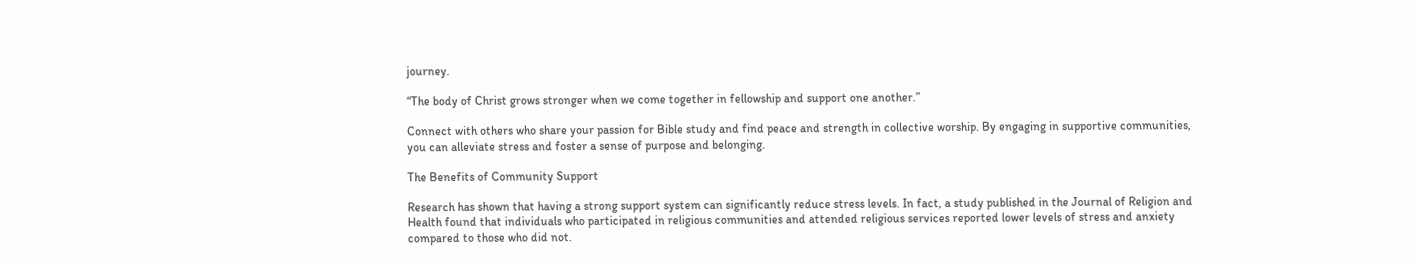journey.

“The body of Christ grows stronger when we come together in fellowship and support one another.”

Connect with others who share your passion for Bible study and find peace and strength in collective worship. By engaging in supportive communities, you can alleviate stress and foster a sense of purpose and belonging.

The Benefits of Community Support

Research has shown that having a strong support system can significantly reduce stress levels. In fact, a study published in the Journal of Religion and Health found that individuals who participated in religious communities and attended religious services reported lower levels of stress and anxiety compared to those who did not.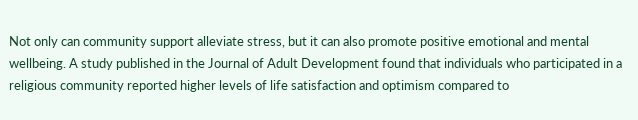Not only can community support alleviate stress, but it can also promote positive emotional and mental wellbeing. A study published in the Journal of Adult Development found that individuals who participated in a religious community reported higher levels of life satisfaction and optimism compared to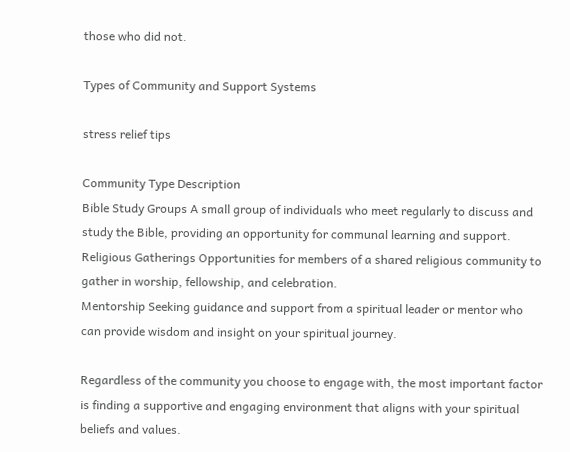those who did not.

Types of Community and Support Systems

stress relief tips

Community Type Description
Bible Study Groups A small group of individuals who meet regularly to discuss and study the Bible, providing an opportunity for communal learning and support.
Religious Gatherings Opportunities for members of a shared religious community to gather in worship, fellowship, and celebration.
Mentorship Seeking guidance and support from a spiritual leader or mentor who can provide wisdom and insight on your spiritual journey.

Regardless of the community you choose to engage with, the most important factor is finding a supportive and engaging environment that aligns with your spiritual beliefs and values.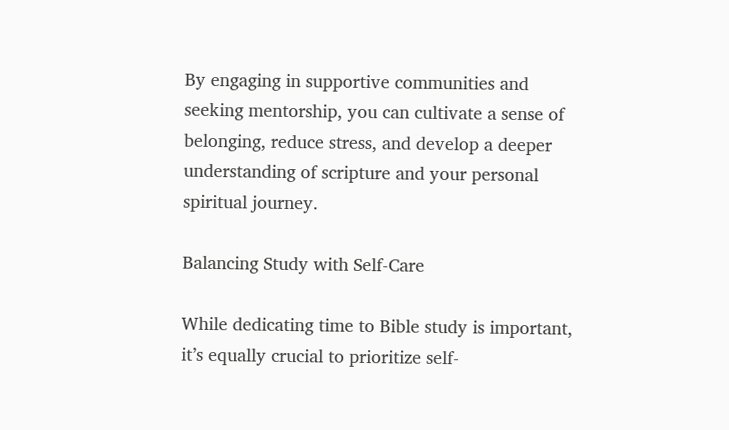By engaging in supportive communities and seeking mentorship, you can cultivate a sense of belonging, reduce stress, and develop a deeper understanding of scripture and your personal spiritual journey.

Balancing Study with Self-Care

While dedicating time to Bible study is important, it’s equally crucial to prioritize self-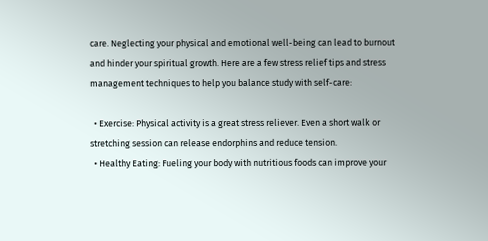care. Neglecting your physical and emotional well-being can lead to burnout and hinder your spiritual growth. Here are a few stress relief tips and stress management techniques to help you balance study with self-care:

  • Exercise: Physical activity is a great stress reliever. Even a short walk or stretching session can release endorphins and reduce tension.
  • Healthy Eating: Fueling your body with nutritious foods can improve your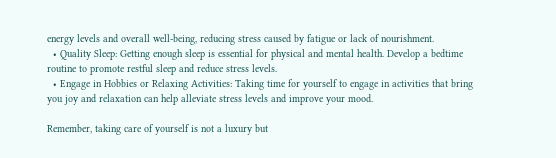energy levels and overall well-being, reducing stress caused by fatigue or lack of nourishment.
  • Quality Sleep: Getting enough sleep is essential for physical and mental health. Develop a bedtime routine to promote restful sleep and reduce stress levels.
  • Engage in Hobbies or Relaxing Activities: Taking time for yourself to engage in activities that bring you joy and relaxation can help alleviate stress levels and improve your mood.

Remember, taking care of yourself is not a luxury but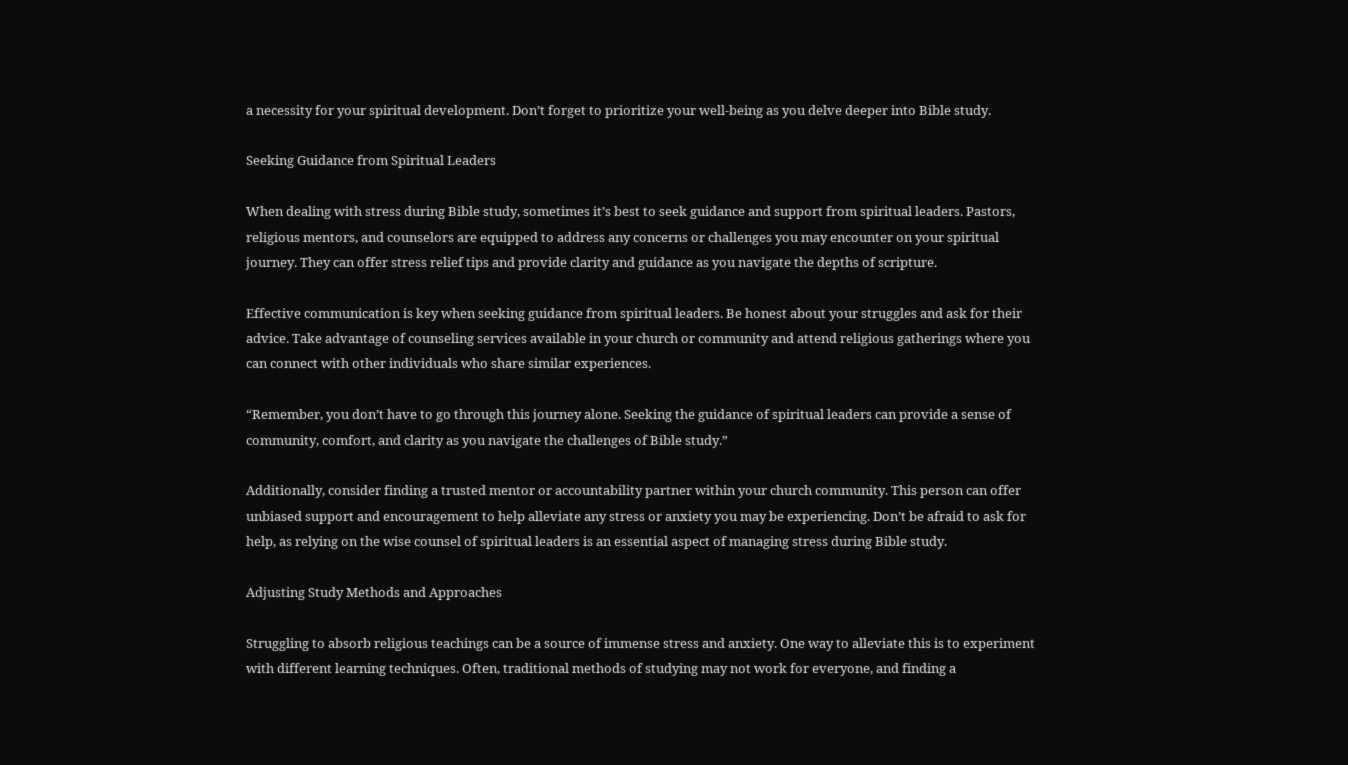a necessity for your spiritual development. Don’t forget to prioritize your well-being as you delve deeper into Bible study.

Seeking Guidance from Spiritual Leaders

When dealing with stress during Bible study, sometimes it’s best to seek guidance and support from spiritual leaders. Pastors, religious mentors, and counselors are equipped to address any concerns or challenges you may encounter on your spiritual journey. They can offer stress relief tips and provide clarity and guidance as you navigate the depths of scripture.

Effective communication is key when seeking guidance from spiritual leaders. Be honest about your struggles and ask for their advice. Take advantage of counseling services available in your church or community and attend religious gatherings where you can connect with other individuals who share similar experiences.

“Remember, you don’t have to go through this journey alone. Seeking the guidance of spiritual leaders can provide a sense of community, comfort, and clarity as you navigate the challenges of Bible study.”

Additionally, consider finding a trusted mentor or accountability partner within your church community. This person can offer unbiased support and encouragement to help alleviate any stress or anxiety you may be experiencing. Don’t be afraid to ask for help, as relying on the wise counsel of spiritual leaders is an essential aspect of managing stress during Bible study.

Adjusting Study Methods and Approaches

Struggling to absorb religious teachings can be a source of immense stress and anxiety. One way to alleviate this is to experiment with different learning techniques. Often, traditional methods of studying may not work for everyone, and finding a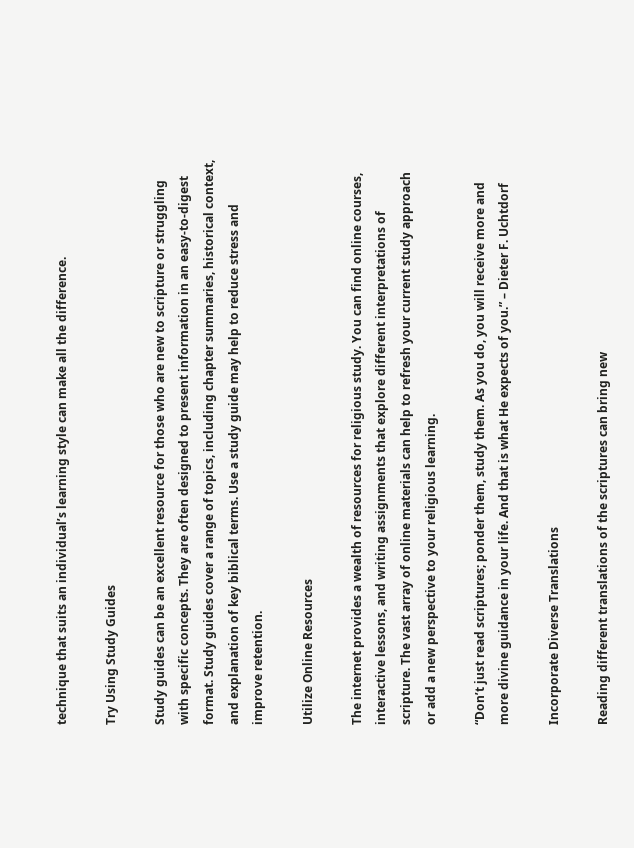technique that suits an individual’s learning style can make all the difference.

Try Using Study Guides

Study guides can be an excellent resource for those who are new to scripture or struggling with specific concepts. They are often designed to present information in an easy-to-digest format. Study guides cover a range of topics, including chapter summaries, historical context, and explanation of key biblical terms. Use a study guide may help to reduce stress and improve retention.

Utilize Online Resources

The internet provides a wealth of resources for religious study. You can find online courses, interactive lessons, and writing assignments that explore different interpretations of scripture. The vast array of online materials can help to refresh your current study approach or add a new perspective to your religious learning.

“Don’t just read scriptures; ponder them, study them. As you do, you will receive more and more divine guidance in your life. And that is what He expects of you.” – Dieter F. Uchtdorf

Incorporate Diverse Translations

Reading different translations of the scriptures can bring new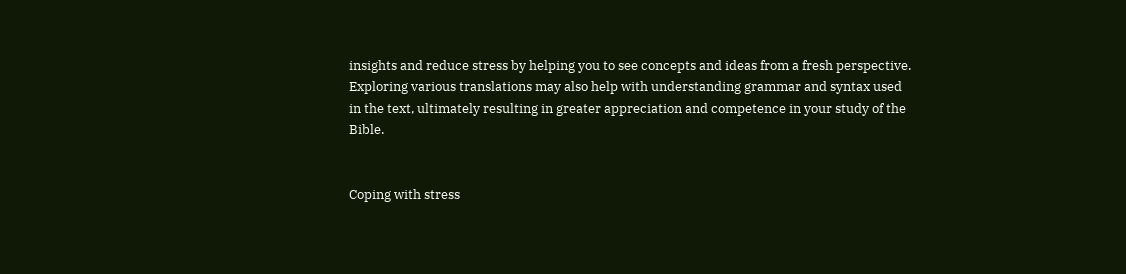insights and reduce stress by helping you to see concepts and ideas from a fresh perspective. Exploring various translations may also help with understanding grammar and syntax used in the text, ultimately resulting in greater appreciation and competence in your study of the Bible.


Coping with stress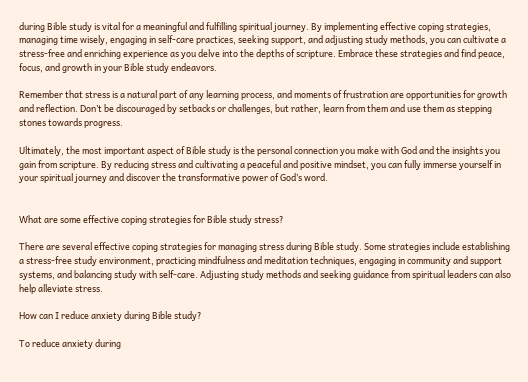during Bible study is vital for a meaningful and fulfilling spiritual journey. By implementing effective coping strategies, managing time wisely, engaging in self-care practices, seeking support, and adjusting study methods, you can cultivate a stress-free and enriching experience as you delve into the depths of scripture. Embrace these strategies and find peace, focus, and growth in your Bible study endeavors.

Remember that stress is a natural part of any learning process, and moments of frustration are opportunities for growth and reflection. Don’t be discouraged by setbacks or challenges, but rather, learn from them and use them as stepping stones towards progress.

Ultimately, the most important aspect of Bible study is the personal connection you make with God and the insights you gain from scripture. By reducing stress and cultivating a peaceful and positive mindset, you can fully immerse yourself in your spiritual journey and discover the transformative power of God’s word.


What are some effective coping strategies for Bible study stress?

There are several effective coping strategies for managing stress during Bible study. Some strategies include establishing a stress-free study environment, practicing mindfulness and meditation techniques, engaging in community and support systems, and balancing study with self-care. Adjusting study methods and seeking guidance from spiritual leaders can also help alleviate stress.

How can I reduce anxiety during Bible study?

To reduce anxiety during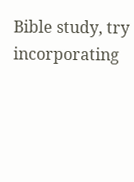Bible study, try incorporating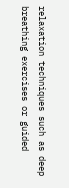relaxation techniques such as deep breathing exercises or guided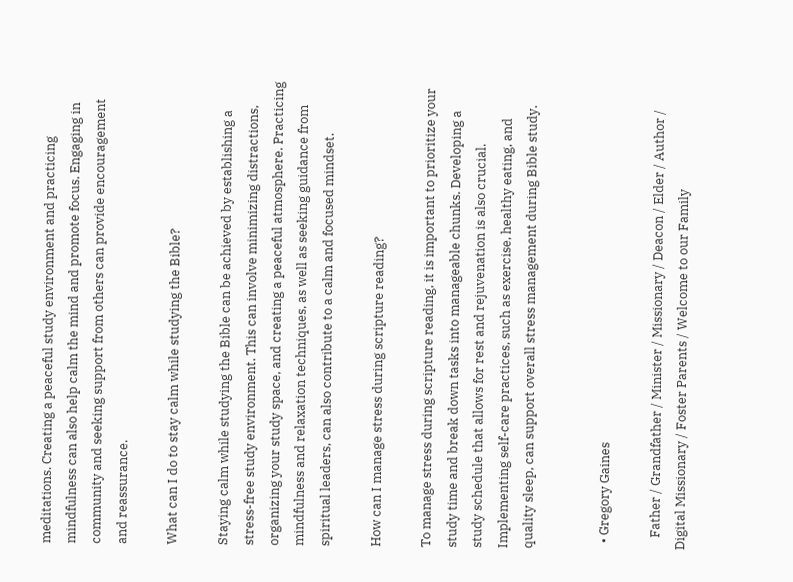meditations. Creating a peaceful study environment and practicing mindfulness can also help calm the mind and promote focus. Engaging in community and seeking support from others can provide encouragement and reassurance.

What can I do to stay calm while studying the Bible?

Staying calm while studying the Bible can be achieved by establishing a stress-free study environment. This can involve minimizing distractions, organizing your study space, and creating a peaceful atmosphere. Practicing mindfulness and relaxation techniques, as well as seeking guidance from spiritual leaders, can also contribute to a calm and focused mindset.

How can I manage stress during scripture reading?

To manage stress during scripture reading, it is important to prioritize your study time and break down tasks into manageable chunks. Developing a study schedule that allows for rest and rejuvenation is also crucial. Implementing self-care practices, such as exercise, healthy eating, and quality sleep, can support overall stress management during Bible study.


  • Gregory Gaines

    Father / Grandfather / Minister / Missionary / Deacon / Elder / Author / Digital Missionary / Foster Parents / Welcome to our Family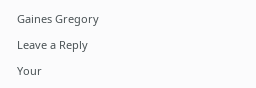Gaines Gregory

Leave a Reply

Your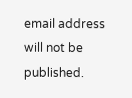email address will not be published.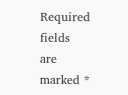Required fields are marked *